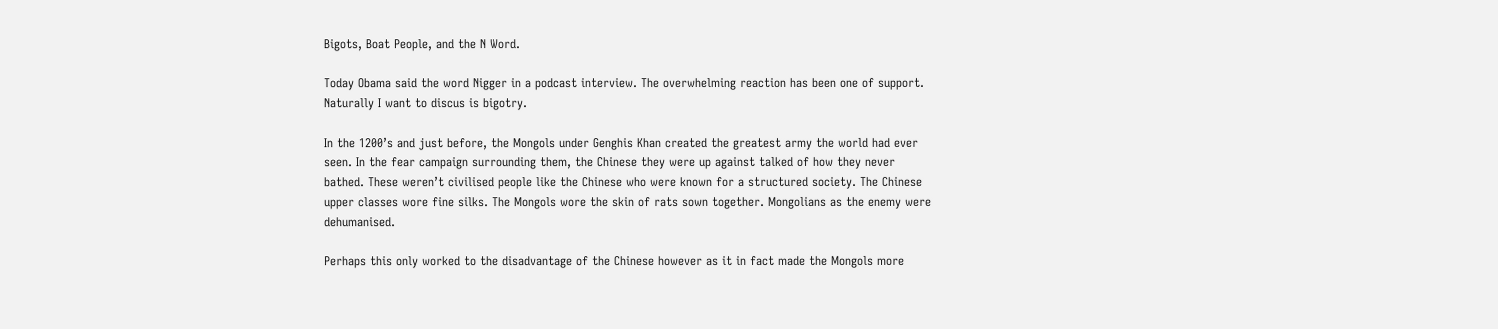Bigots, Boat People, and the N Word.

Today Obama said the word Nigger in a podcast interview. The overwhelming reaction has been one of support. Naturally I want to discus is bigotry.

In the 1200’s and just before, the Mongols under Genghis Khan created the greatest army the world had ever seen. In the fear campaign surrounding them, the Chinese they were up against talked of how they never bathed. These weren’t civilised people like the Chinese who were known for a structured society. The Chinese upper classes wore fine silks. The Mongols wore the skin of rats sown together. Mongolians as the enemy were dehumanised.

Perhaps this only worked to the disadvantage of the Chinese however as it in fact made the Mongols more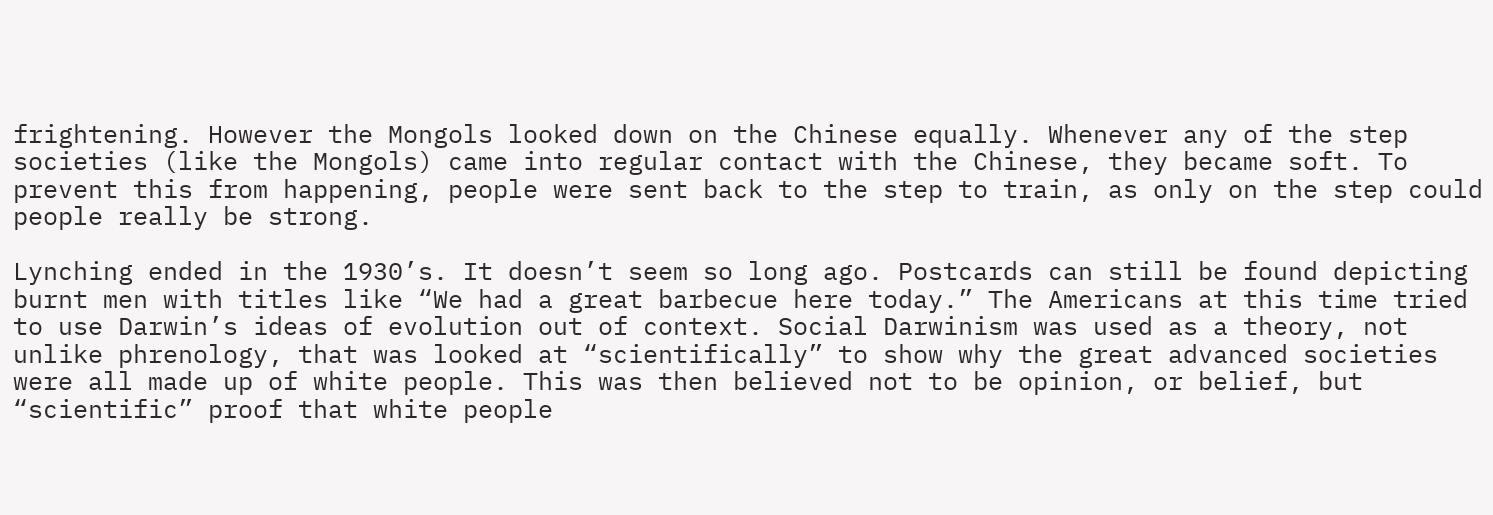frightening. However the Mongols looked down on the Chinese equally. Whenever any of the step societies (like the Mongols) came into regular contact with the Chinese, they became soft. To prevent this from happening, people were sent back to the step to train, as only on the step could people really be strong.

Lynching ended in the 1930’s. It doesn’t seem so long ago. Postcards can still be found depicting burnt men with titles like “We had a great barbecue here today.” The Americans at this time tried to use Darwin’s ideas of evolution out of context. Social Darwinism was used as a theory, not unlike phrenology, that was looked at “scientifically” to show why the great advanced societies were all made up of white people. This was then believed not to be opinion, or belief, but “scientific” proof that white people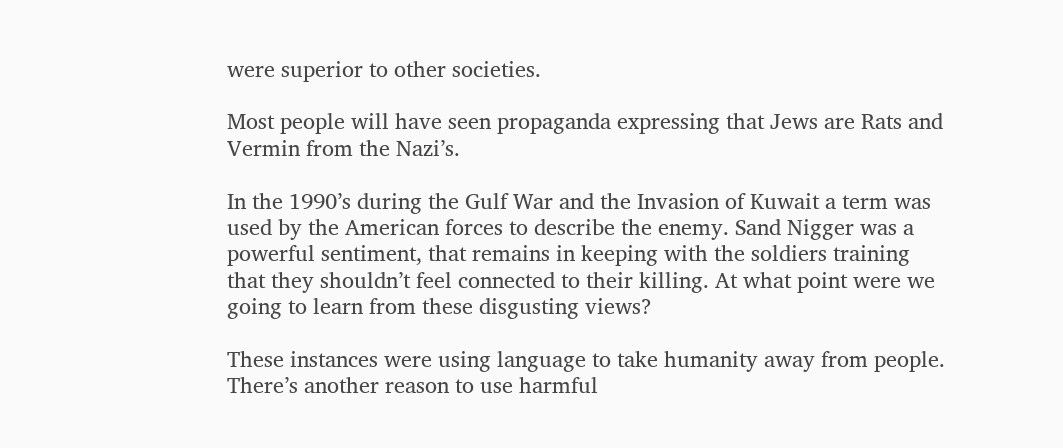were superior to other societies.

Most people will have seen propaganda expressing that Jews are Rats and Vermin from the Nazi’s.

In the 1990’s during the Gulf War and the Invasion of Kuwait a term was used by the American forces to describe the enemy. Sand Nigger was a powerful sentiment, that remains in keeping with the soldiers training that they shouldn’t feel connected to their killing. At what point were we going to learn from these disgusting views?

These instances were using language to take humanity away from people. There’s another reason to use harmful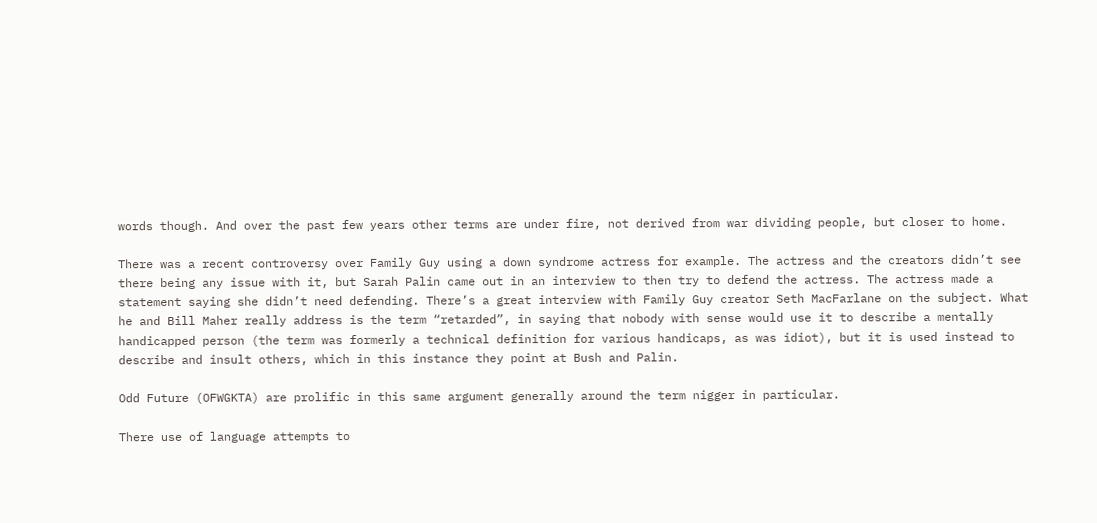words though. And over the past few years other terms are under fire, not derived from war dividing people, but closer to home.

There was a recent controversy over Family Guy using a down syndrome actress for example. The actress and the creators didn’t see there being any issue with it, but Sarah Palin came out in an interview to then try to defend the actress. The actress made a statement saying she didn’t need defending. There’s a great interview with Family Guy creator Seth MacFarlane on the subject. What he and Bill Maher really address is the term “retarded”, in saying that nobody with sense would use it to describe a mentally handicapped person (the term was formerly a technical definition for various handicaps, as was idiot), but it is used instead to describe and insult others, which in this instance they point at Bush and Palin.

Odd Future (OFWGKTA) are prolific in this same argument generally around the term nigger in particular.

There use of language attempts to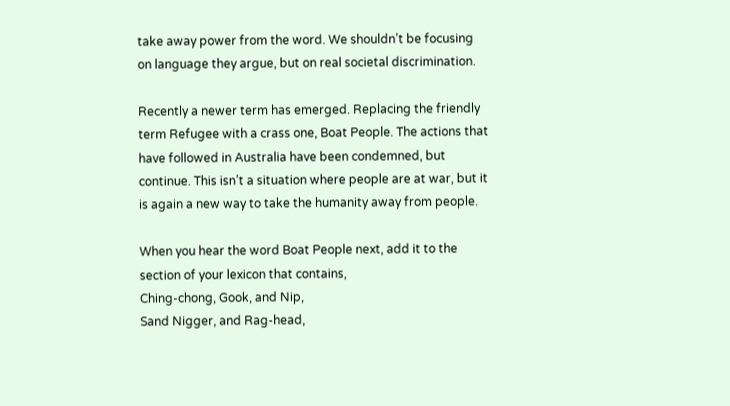take away power from the word. We shouldn’t be focusing on language they argue, but on real societal discrimination.

Recently a newer term has emerged. Replacing the friendly term Refugee with a crass one, Boat People. The actions that have followed in Australia have been condemned, but continue. This isn’t a situation where people are at war, but it is again a new way to take the humanity away from people.

When you hear the word Boat People next, add it to the section of your lexicon that contains,
Ching-chong, Gook, and Nip,
Sand Nigger, and Rag-head,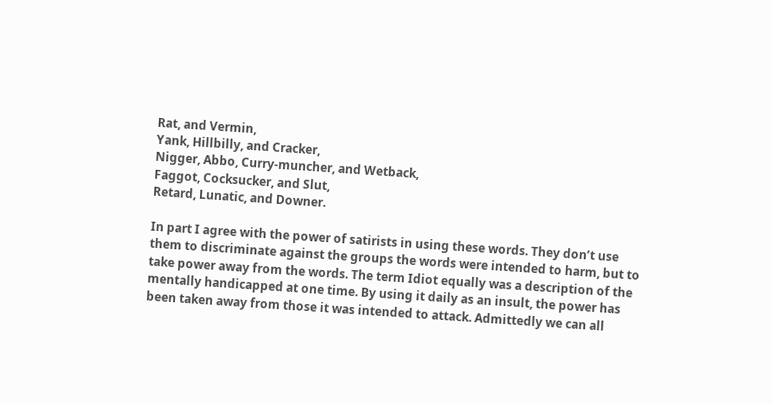Rat, and Vermin,
Yank, Hillbilly, and Cracker,
Nigger, Abbo, Curry-muncher, and Wetback,
Faggot, Cocksucker, and Slut,
Retard, Lunatic, and Downer.

In part I agree with the power of satirists in using these words. They don’t use them to discriminate against the groups the words were intended to harm, but to take power away from the words. The term Idiot equally was a description of the mentally handicapped at one time. By using it daily as an insult, the power has been taken away from those it was intended to attack. Admittedly we can all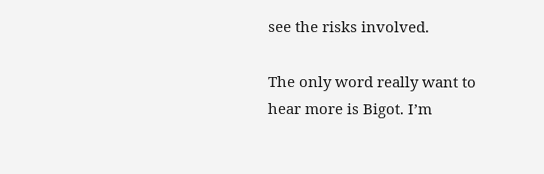see the risks involved.

The only word really want to hear more is Bigot. I’m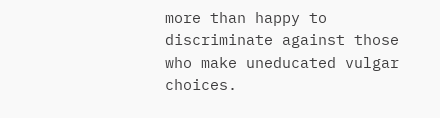more than happy to discriminate against those who make uneducated vulgar choices.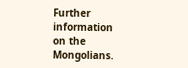Further information on the Mongolians.